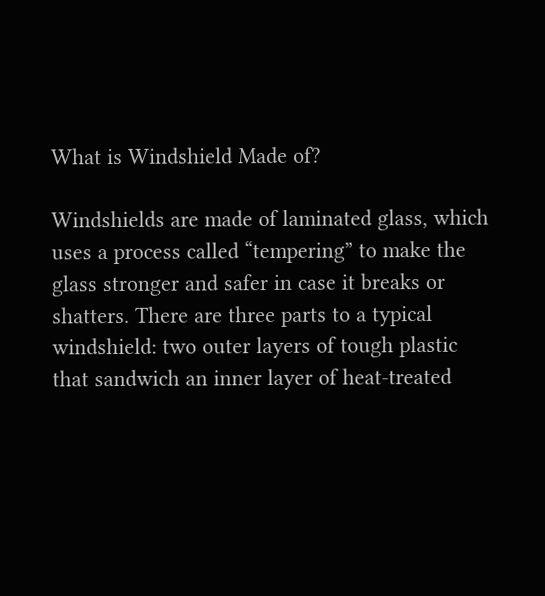What is Windshield Made of?

Windshields are made of laminated glass, which uses a process called “tempering” to make the glass stronger and safer in case it breaks or shatters. There are three parts to a typical windshield: two outer layers of tough plastic that sandwich an inner layer of heat-treated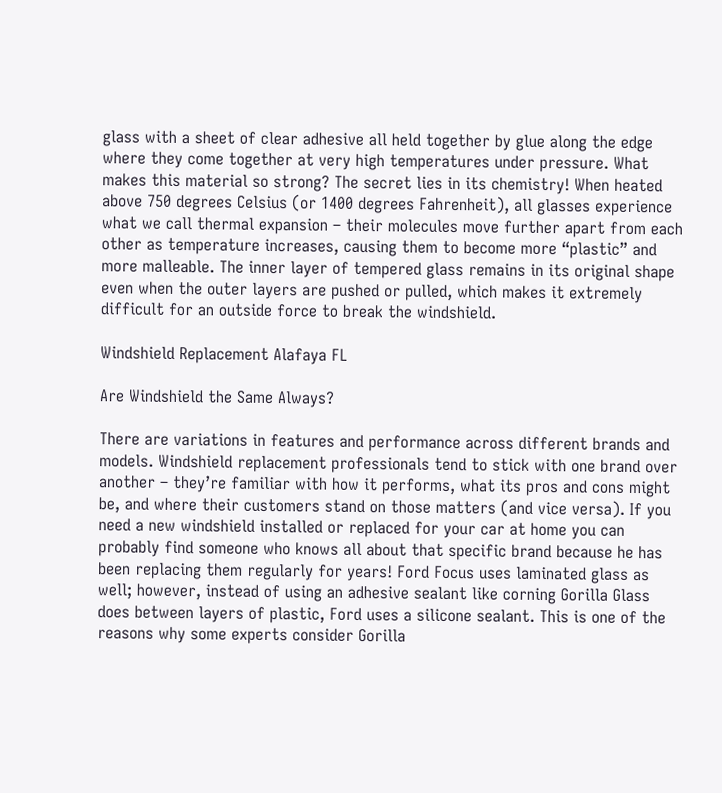glass with a sheet of clear adhesive all held together by glue along the edge where they come together at very high temperatures under pressure. What makes this material so strong? The secret lies in its chemistry! When heated above 750 degrees Celsius (or 1400 degrees Fahrenheit), all glasses experience what we call thermal expansion – their molecules move further apart from each other as temperature increases, causing them to become more “plastic” and more malleable. The inner layer of tempered glass remains in its original shape even when the outer layers are pushed or pulled, which makes it extremely difficult for an outside force to break the windshield.

Windshield Replacement Alafaya FL

Are Windshield the Same Always?

There are variations in features and performance across different brands and models. Windshield replacement professionals tend to stick with one brand over another – they’re familiar with how it performs, what its pros and cons might be, and where their customers stand on those matters (and vice versa). If you need a new windshield installed or replaced for your car at home you can probably find someone who knows all about that specific brand because he has been replacing them regularly for years! Ford Focus uses laminated glass as well; however, instead of using an adhesive sealant like corning Gorilla Glass does between layers of plastic, Ford uses a silicone sealant. This is one of the reasons why some experts consider Gorilla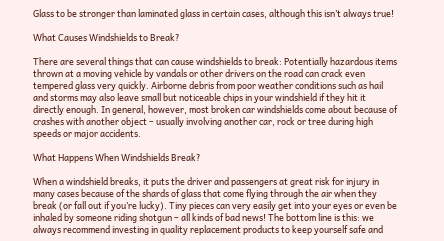Glass to be stronger than laminated glass in certain cases, although this isn’t always true!

What Causes Windshields to Break?

There are several things that can cause windshields to break: Potentially hazardous items thrown at a moving vehicle by vandals or other drivers on the road can crack even tempered glass very quickly. Airborne debris from poor weather conditions such as hail and storms may also leave small but noticeable chips in your windshield if they hit it directly enough. In general, however, most broken car windshields come about because of crashes with another object – usually involving another car, rock or tree during high speeds or major accidents.

What Happens When Windshields Break?

When a windshield breaks, it puts the driver and passengers at great risk for injury in many cases because of the shards of glass that come flying through the air when they break (or fall out if you’re lucky). Tiny pieces can very easily get into your eyes or even be inhaled by someone riding shotgun – all kinds of bad news! The bottom line is this: we always recommend investing in quality replacement products to keep yourself safe and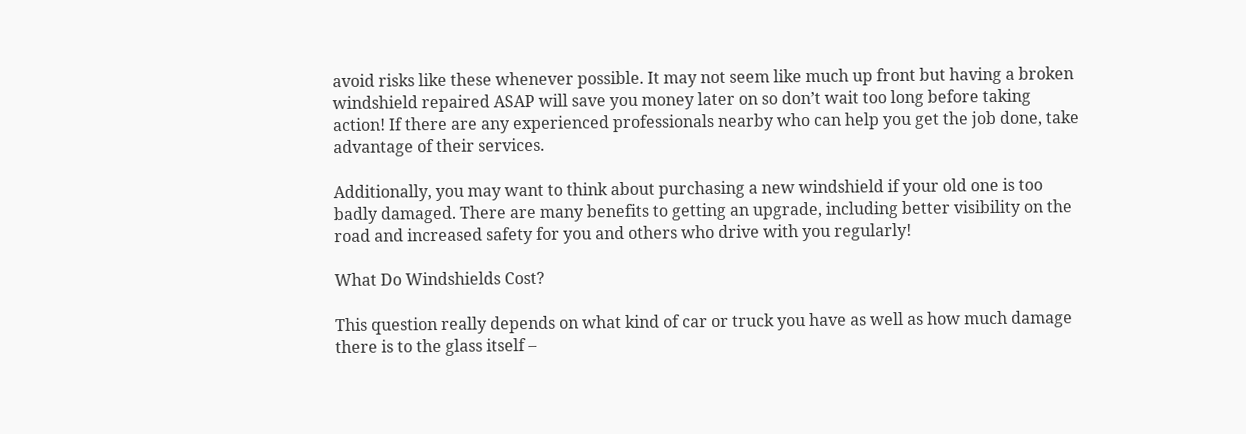avoid risks like these whenever possible. It may not seem like much up front but having a broken windshield repaired ASAP will save you money later on so don’t wait too long before taking action! If there are any experienced professionals nearby who can help you get the job done, take advantage of their services.

Additionally, you may want to think about purchasing a new windshield if your old one is too badly damaged. There are many benefits to getting an upgrade, including better visibility on the road and increased safety for you and others who drive with you regularly!

What Do Windshields Cost?

This question really depends on what kind of car or truck you have as well as how much damage there is to the glass itself –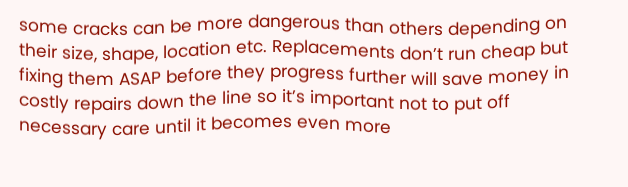some cracks can be more dangerous than others depending on their size, shape, location etc. Replacements don’t run cheap but fixing them ASAP before they progress further will save money in costly repairs down the line so it’s important not to put off necessary care until it becomes even more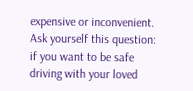expensive or inconvenient. Ask yourself this question: if you want to be safe driving with your loved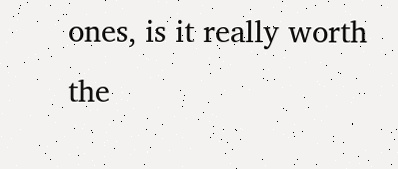ones, is it really worth the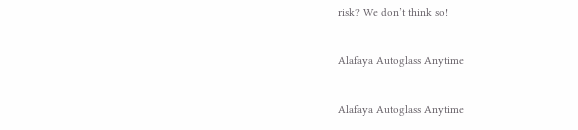risk? We don’t think so!


Alafaya Autoglass Anytime


Alafaya Autoglass Anytime